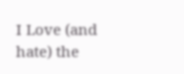I Love (and hate) the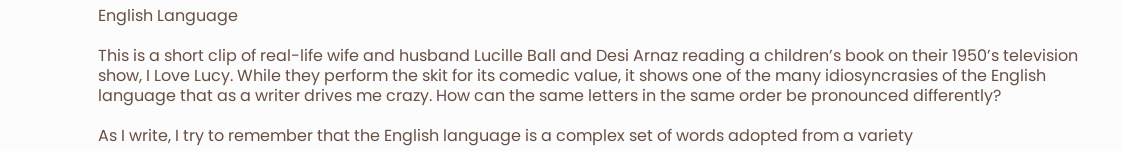English Language

This is a short clip of real-life wife and husband Lucille Ball and Desi Arnaz reading a children’s book on their 1950’s television show, I Love Lucy. While they perform the skit for its comedic value, it shows one of the many idiosyncrasies of the English language that as a writer drives me crazy. How can the same letters in the same order be pronounced differently?

As I write, I try to remember that the English language is a complex set of words adopted from a variety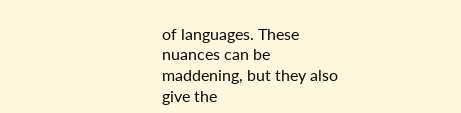of languages. These nuances can be maddening, but they also give the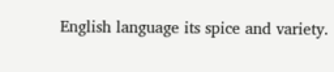English language its spice and variety.